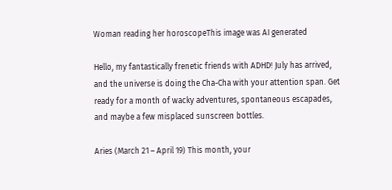Woman reading her horoscopeThis image was AI generated

Hello, my fantastically frenetic friends with ADHD! July has arrived, and the universe is doing the Cha-Cha with your attention span. Get ready for a month of wacky adventures, spontaneous escapades, and maybe a few misplaced sunscreen bottles.

Aries (March 21 – April 19) This month, your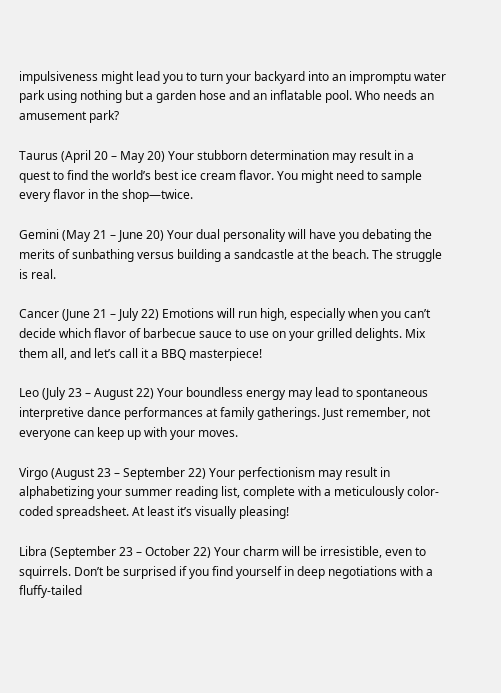impulsiveness might lead you to turn your backyard into an impromptu water park using nothing but a garden hose and an inflatable pool. Who needs an amusement park?

Taurus (April 20 – May 20) Your stubborn determination may result in a quest to find the world’s best ice cream flavor. You might need to sample every flavor in the shop—twice.

Gemini (May 21 – June 20) Your dual personality will have you debating the merits of sunbathing versus building a sandcastle at the beach. The struggle is real.

Cancer (June 21 – July 22) Emotions will run high, especially when you can’t decide which flavor of barbecue sauce to use on your grilled delights. Mix them all, and let’s call it a BBQ masterpiece!

Leo (July 23 – August 22) Your boundless energy may lead to spontaneous interpretive dance performances at family gatherings. Just remember, not everyone can keep up with your moves.

Virgo (August 23 – September 22) Your perfectionism may result in alphabetizing your summer reading list, complete with a meticulously color-coded spreadsheet. At least it’s visually pleasing!

Libra (September 23 – October 22) Your charm will be irresistible, even to squirrels. Don’t be surprised if you find yourself in deep negotiations with a fluffy-tailed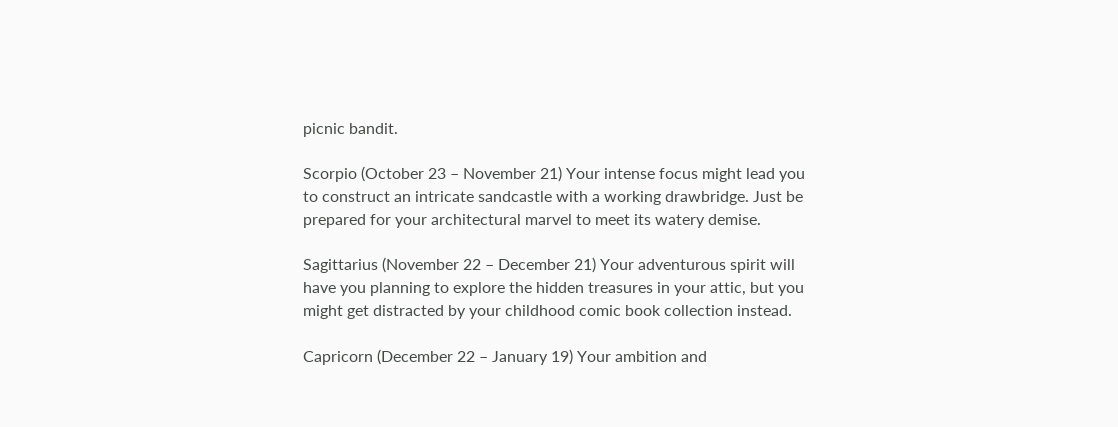picnic bandit.

Scorpio (October 23 – November 21) Your intense focus might lead you to construct an intricate sandcastle with a working drawbridge. Just be prepared for your architectural marvel to meet its watery demise.

Sagittarius (November 22 – December 21) Your adventurous spirit will have you planning to explore the hidden treasures in your attic, but you might get distracted by your childhood comic book collection instead.

Capricorn (December 22 – January 19) Your ambition and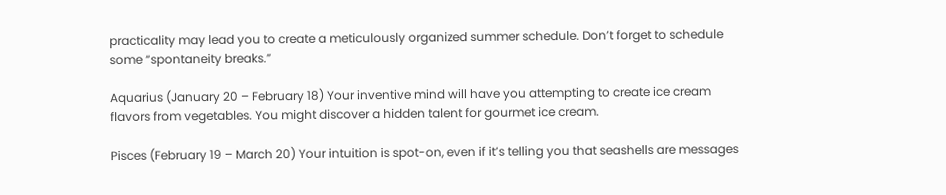practicality may lead you to create a meticulously organized summer schedule. Don’t forget to schedule some “spontaneity breaks.”

Aquarius (January 20 – February 18) Your inventive mind will have you attempting to create ice cream flavors from vegetables. You might discover a hidden talent for gourmet ice cream.

Pisces (February 19 – March 20) Your intuition is spot-on, even if it’s telling you that seashells are messages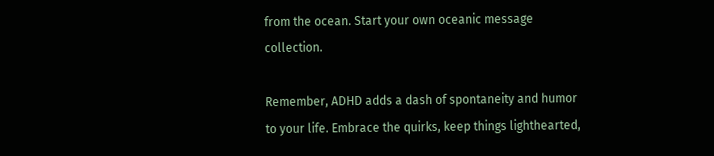from the ocean. Start your own oceanic message collection.

Remember, ADHD adds a dash of spontaneity and humor to your life. Embrace the quirks, keep things lighthearted,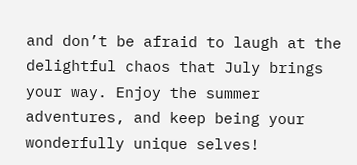and don’t be afraid to laugh at the delightful chaos that July brings your way. Enjoy the summer adventures, and keep being your wonderfully unique selves!